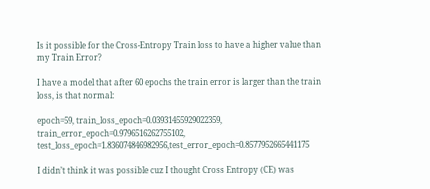Is it possible for the Cross-Entropy Train loss to have a higher value than my Train Error?

I have a model that after 60 epochs the train error is larger than the train loss, is that normal:

epoch=59, train_loss_epoch=0.03931455929022359, train_error_epoch=0.9796516262755102, test_loss_epoch=1.836074846982956,test_error_epoch=0.8577952665441175

I didn’t think it was possible cuz I thought Cross Entropy (CE) was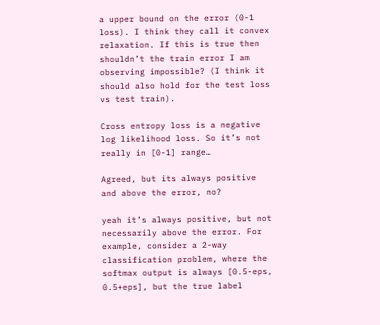a upper bound on the error (0-1 loss). I think they call it convex relaxation. If this is true then shouldn’t the train error I am observing impossible? (I think it should also hold for the test loss vs test train).

Cross entropy loss is a negative log likelihood loss. So it’s not really in [0-1] range…

Agreed, but its always positive and above the error, no?

yeah it’s always positive, but not necessarily above the error. For example, consider a 2-way classification problem, where the softmax output is always [0.5-eps, 0.5+eps], but the true label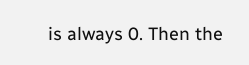is always 0. Then the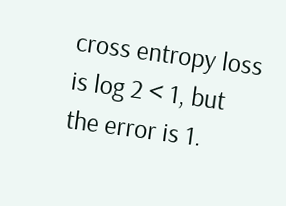cross entropy loss is log 2 < 1, but the error is 1.